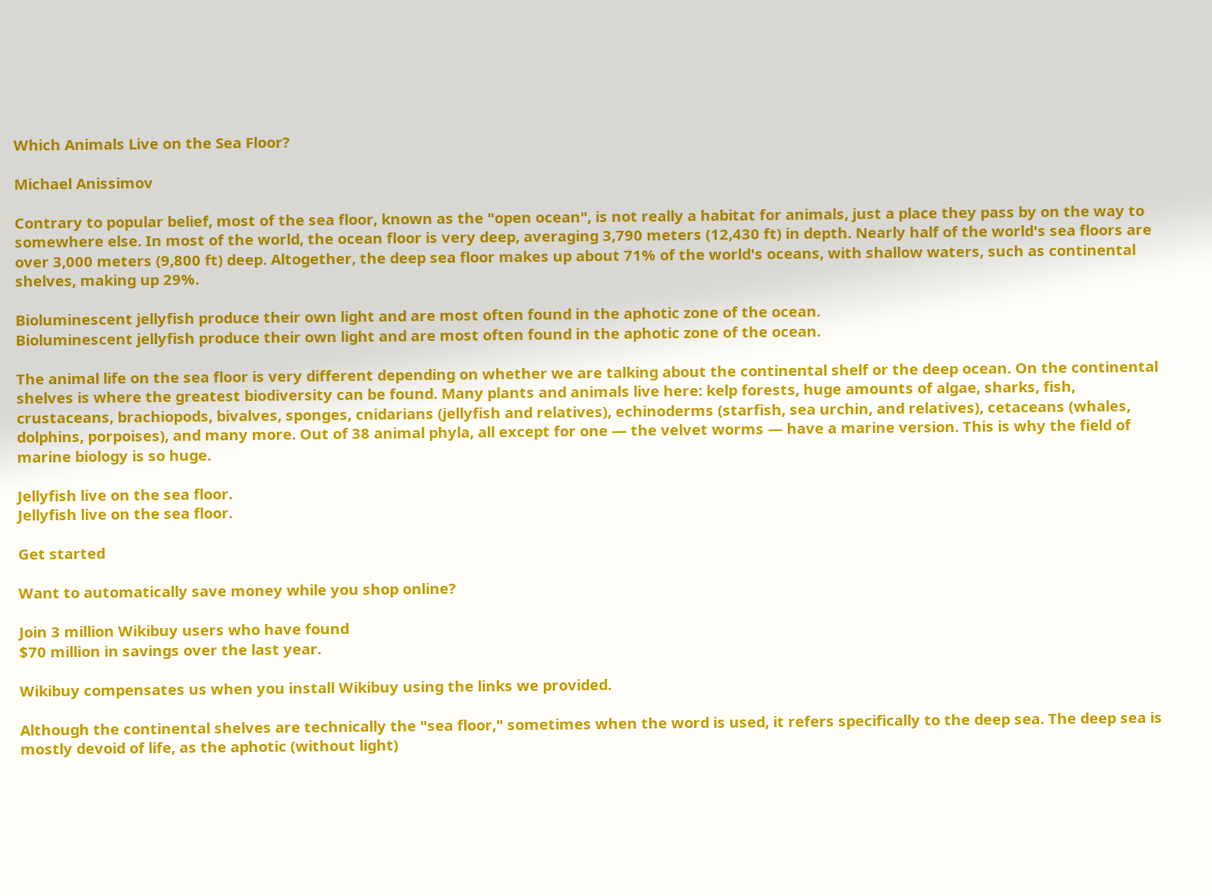Which Animals Live on the Sea Floor?

Michael Anissimov

Contrary to popular belief, most of the sea floor, known as the "open ocean", is not really a habitat for animals, just a place they pass by on the way to somewhere else. In most of the world, the ocean floor is very deep, averaging 3,790 meters (12,430 ft) in depth. Nearly half of the world's sea floors are over 3,000 meters (9,800 ft) deep. Altogether, the deep sea floor makes up about 71% of the world's oceans, with shallow waters, such as continental shelves, making up 29%.

Bioluminescent jellyfish produce their own light and are most often found in the aphotic zone of the ocean.
Bioluminescent jellyfish produce their own light and are most often found in the aphotic zone of the ocean.

The animal life on the sea floor is very different depending on whether we are talking about the continental shelf or the deep ocean. On the continental shelves is where the greatest biodiversity can be found. Many plants and animals live here: kelp forests, huge amounts of algae, sharks, fish, crustaceans, brachiopods, bivalves, sponges, cnidarians (jellyfish and relatives), echinoderms (starfish, sea urchin, and relatives), cetaceans (whales, dolphins, porpoises), and many more. Out of 38 animal phyla, all except for one — the velvet worms — have a marine version. This is why the field of marine biology is so huge.

Jellyfish live on the sea floor.
Jellyfish live on the sea floor.

Get started

Want to automatically save money while you shop online?

Join 3 million Wikibuy users who have found
$70 million in savings over the last year.

Wikibuy compensates us when you install Wikibuy using the links we provided.

Although the continental shelves are technically the "sea floor," sometimes when the word is used, it refers specifically to the deep sea. The deep sea is mostly devoid of life, as the aphotic (without light)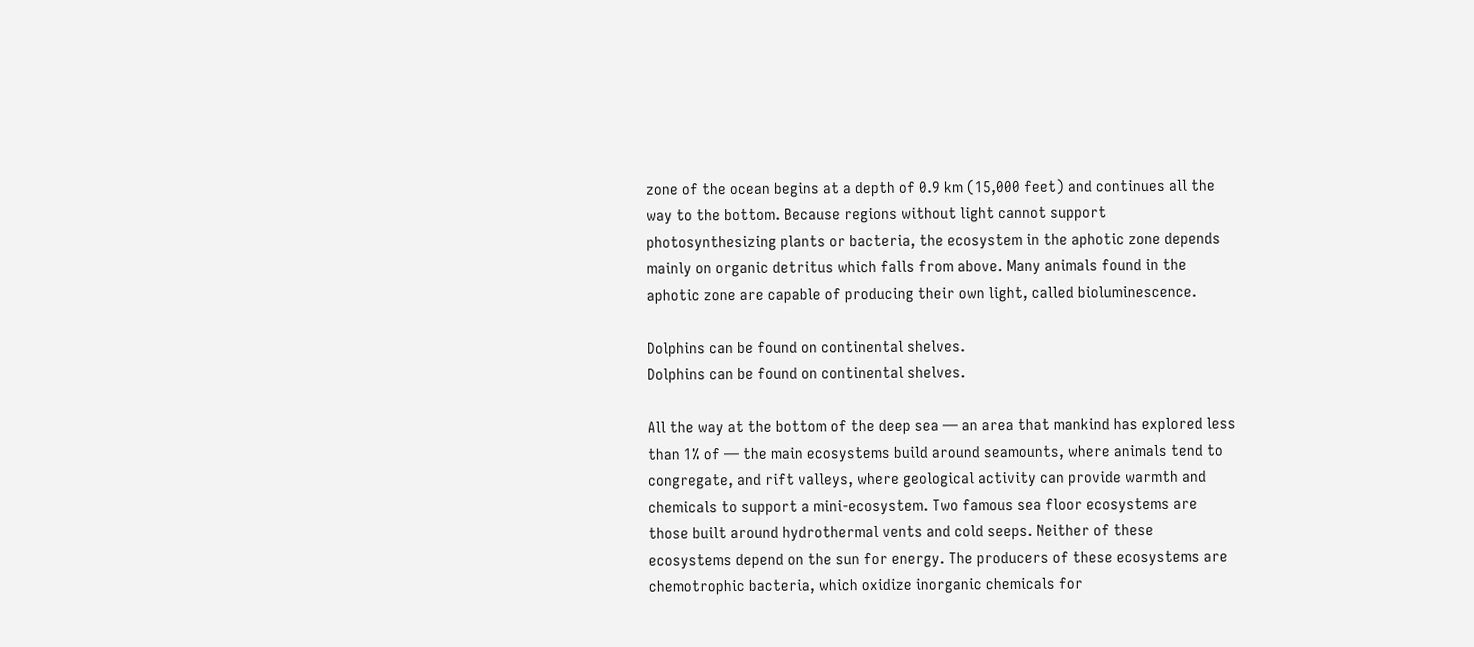zone of the ocean begins at a depth of 0.9 km (15,000 feet) and continues all the way to the bottom. Because regions without light cannot support photosynthesizing plants or bacteria, the ecosystem in the aphotic zone depends mainly on organic detritus which falls from above. Many animals found in the aphotic zone are capable of producing their own light, called bioluminescence.

Dolphins can be found on continental shelves.
Dolphins can be found on continental shelves.

All the way at the bottom of the deep sea — an area that mankind has explored less than 1% of — the main ecosystems build around seamounts, where animals tend to congregate, and rift valleys, where geological activity can provide warmth and chemicals to support a mini-ecosystem. Two famous sea floor ecosystems are those built around hydrothermal vents and cold seeps. Neither of these ecosystems depend on the sun for energy. The producers of these ecosystems are chemotrophic bacteria, which oxidize inorganic chemicals for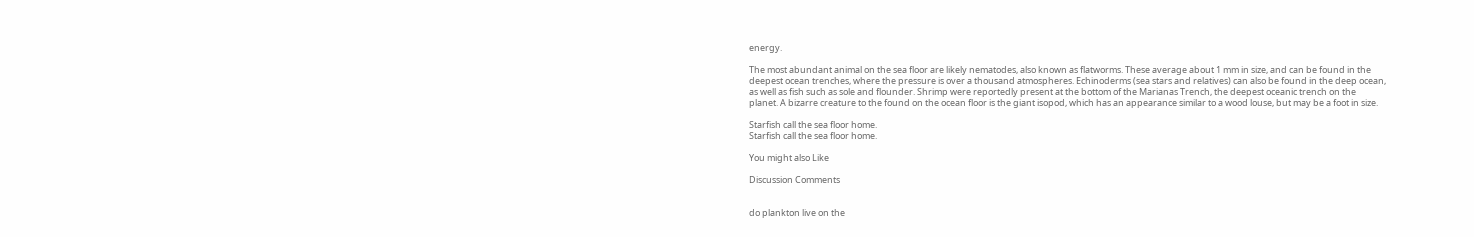energy.

The most abundant animal on the sea floor are likely nematodes, also known as flatworms. These average about 1 mm in size, and can be found in the deepest ocean trenches, where the pressure is over a thousand atmospheres. Echinoderms (sea stars and relatives) can also be found in the deep ocean, as well as fish such as sole and flounder. Shrimp were reportedly present at the bottom of the Marianas Trench, the deepest oceanic trench on the planet. A bizarre creature to the found on the ocean floor is the giant isopod, which has an appearance similar to a wood louse, but may be a foot in size.

Starfish call the sea floor home.
Starfish call the sea floor home.

You might also Like

Discussion Comments


do plankton live on the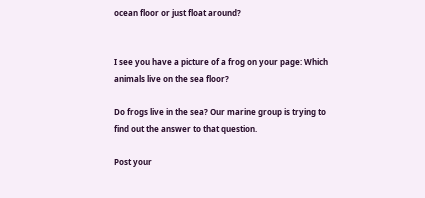ocean floor or just float around?


I see you have a picture of a frog on your page: Which animals live on the sea floor?

Do frogs live in the sea? Our marine group is trying to find out the answer to that question.

Post your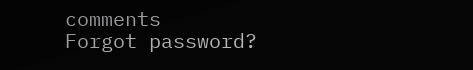comments
Forgot password?